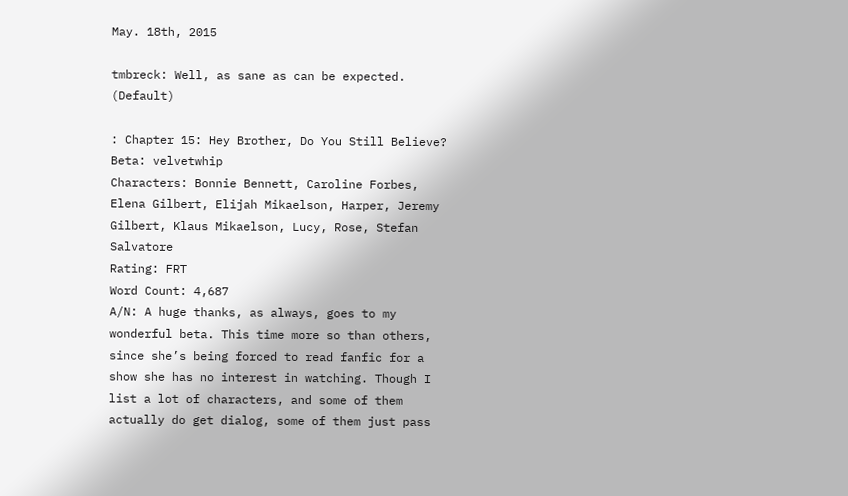May. 18th, 2015

tmbreck: Well, as sane as can be expected. (Default)

: Chapter 15: Hey Brother, Do You Still Believe?
Beta: velvetwhip
Characters: Bonnie Bennett, Caroline Forbes, Elena Gilbert, Elijah Mikaelson, Harper, Jeremy Gilbert, Klaus Mikaelson, Lucy, Rose, Stefan Salvatore
Rating: FRT
Word Count: 4,687
A/N: A huge thanks, as always, goes to my wonderful beta. This time more so than others, since she’s being forced to read fanfic for a show she has no interest in watching. Though I list a lot of characters, and some of them actually do get dialog, some of them just pass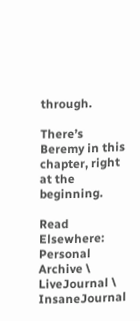through.

There’s Beremy in this chapter, right at the beginning.

Read Elsewhere: Personal Archive \ LiveJournal \ InsaneJournal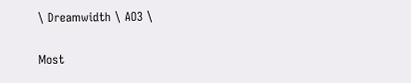\ Dreamwidth \ AO3 \

Most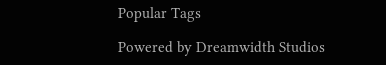Popular Tags

Powered by Dreamwidth Studios